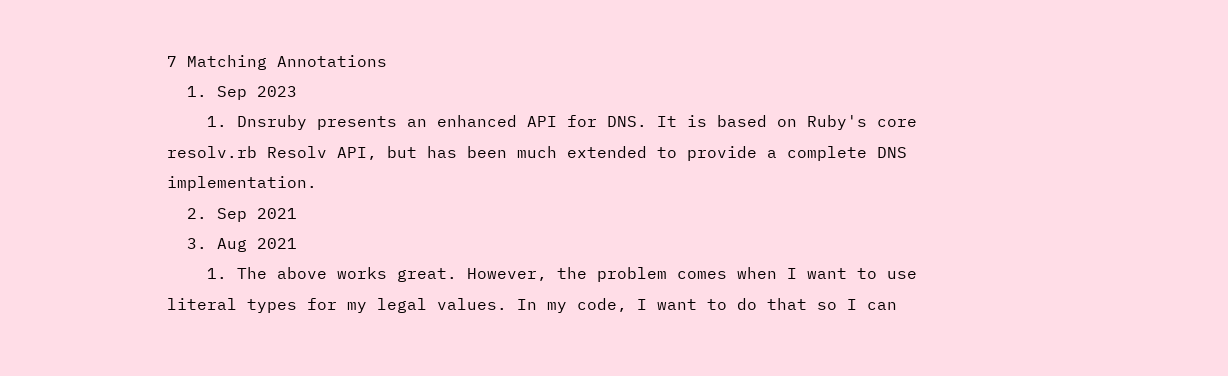7 Matching Annotations
  1. Sep 2023
    1. Dnsruby presents an enhanced API for DNS. It is based on Ruby's core resolv.rb Resolv API, but has been much extended to provide a complete DNS implementation.
  2. Sep 2021
  3. Aug 2021
    1. The above works great. However, the problem comes when I want to use literal types for my legal values. In my code, I want to do that so I can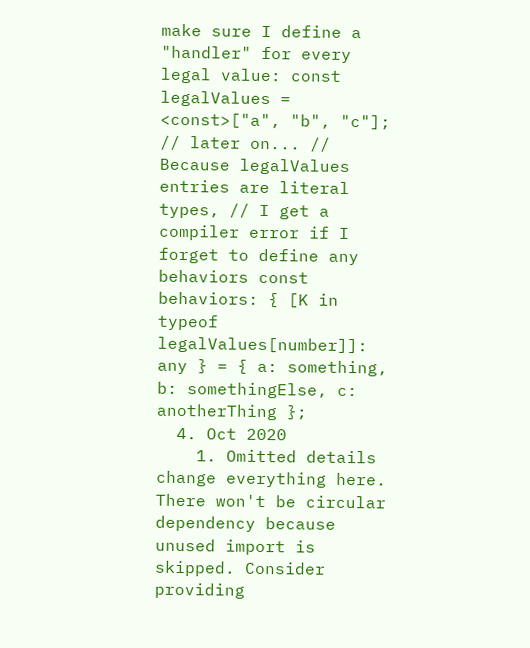make sure I define a "handler" for every legal value: const legalValues = <const>["a", "b", "c"]; // later on... // Because legalValues entries are literal types, // I get a compiler error if I forget to define any behaviors const behaviors: { [K in typeof legalValues[number]]: any } = { a: something, b: somethingElse, c: anotherThing };
  4. Oct 2020
    1. Omitted details change everything here. There won't be circular dependency because unused import is skipped. Consider providing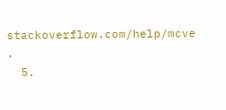stackoverflow.com/help/mcve .
  5.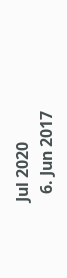Jul 2020
  6. Jun 2017